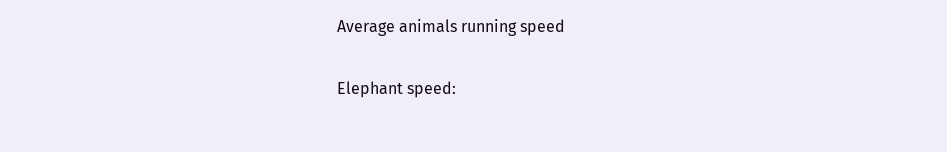Average animals running speed

Elephant speed: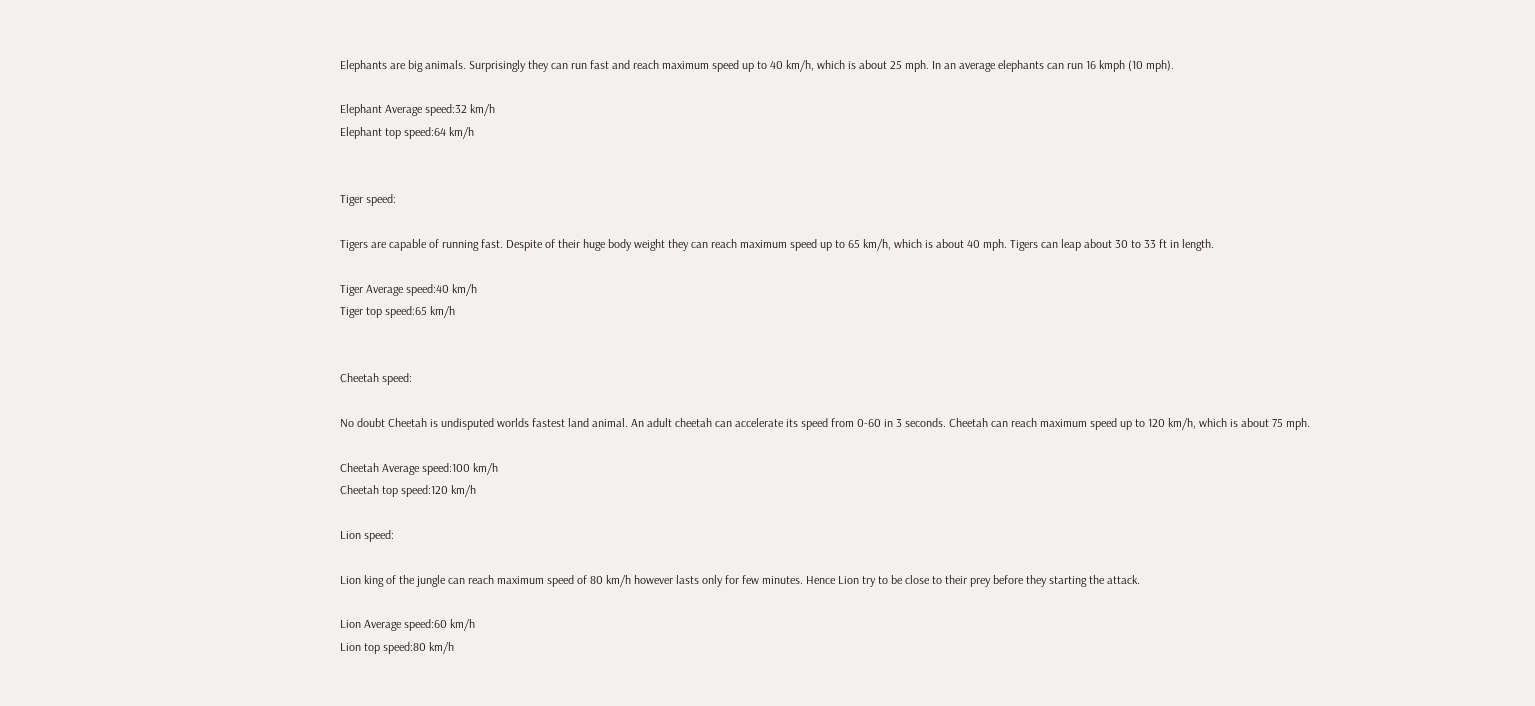Elephants are big animals. Surprisingly they can run fast and reach maximum speed up to 40 km/h, which is about 25 mph. In an average elephants can run 16 kmph (10 mph).

Elephant Average speed:32 km/h
Elephant top speed:64 km/h


Tiger speed:

Tigers are capable of running fast. Despite of their huge body weight they can reach maximum speed up to 65 km/h, which is about 40 mph. Tigers can leap about 30 to 33 ft in length.

Tiger Average speed:40 km/h
Tiger top speed:65 km/h


Cheetah speed:

No doubt Cheetah is undisputed worlds fastest land animal. An adult cheetah can accelerate its speed from 0-60 in 3 seconds. Cheetah can reach maximum speed up to 120 km/h, which is about 75 mph.

Cheetah Average speed:100 km/h
Cheetah top speed:120 km/h

Lion speed:

Lion king of the jungle can reach maximum speed of 80 km/h however lasts only for few minutes. Hence Lion try to be close to their prey before they starting the attack.

Lion Average speed:60 km/h
Lion top speed:80 km/h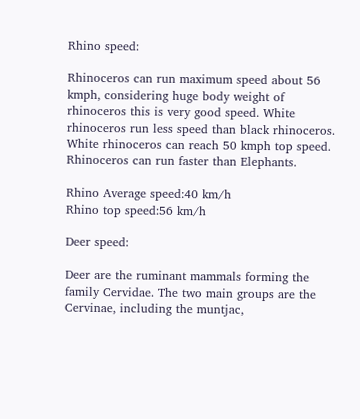Rhino speed:

Rhinoceros can run maximum speed about 56 kmph, considering huge body weight of rhinoceros this is very good speed. White rhinoceros run less speed than black rhinoceros. White rhinoceros can reach 50 kmph top speed. Rhinoceros can run faster than Elephants.

Rhino Average speed:40 km/h
Rhino top speed:56 km/h

Deer speed:

Deer are the ruminant mammals forming the family Cervidae. The two main groups are the Cervinae, including the muntjac,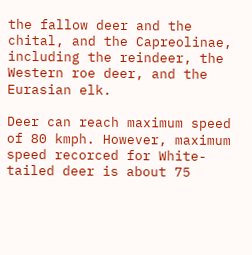the fallow deer and the chital, and the Capreolinae, including the reindeer, the Western roe deer, and the Eurasian elk.

Deer can reach maximum speed of 80 kmph. However, maximum speed recorced for White-tailed deer is about 75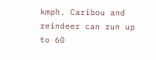kmph. Caribou and reindeer can run up to 60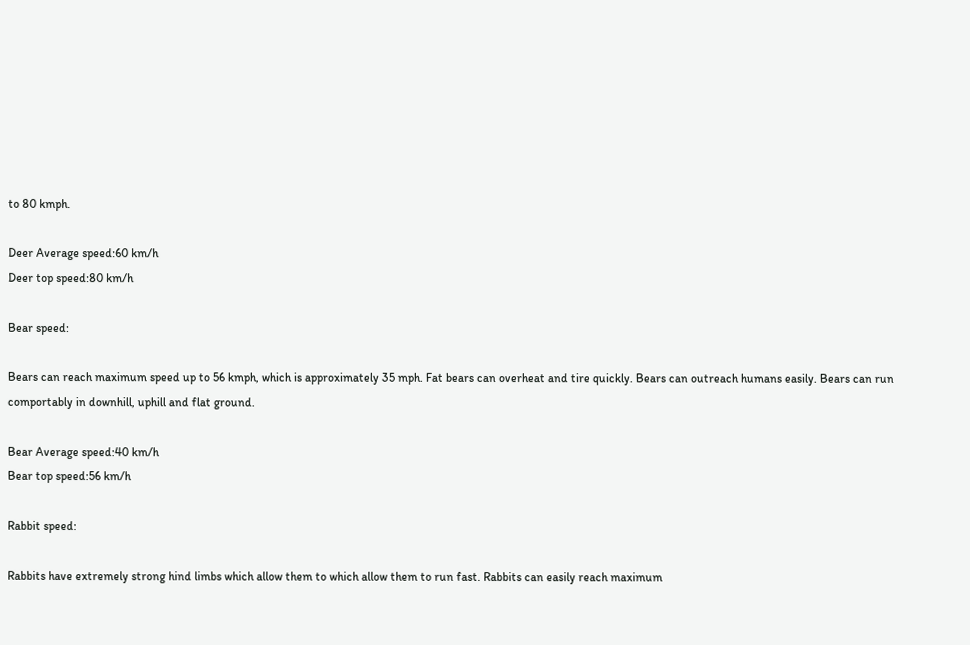to 80 kmph.

Deer Average speed:60 km/h
Deer top speed:80 km/h

Bear speed:

Bears can reach maximum speed up to 56 kmph, which is approximately 35 mph. Fat bears can overheat and tire quickly. Bears can outreach humans easily. Bears can run comportably in downhill, uphill and flat ground.

Bear Average speed:40 km/h
Bear top speed:56 km/h

Rabbit speed:

Rabbits have extremely strong hind limbs which allow them to which allow them to run fast. Rabbits can easily reach maximum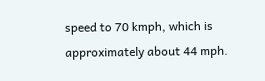speed to 70 kmph, which is approximately about 44 mph.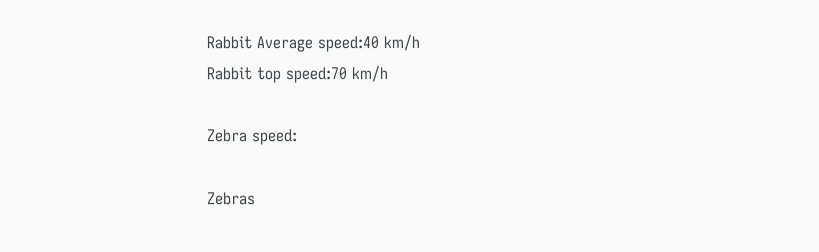Rabbit Average speed:40 km/h
Rabbit top speed:70 km/h

Zebra speed:

Zebras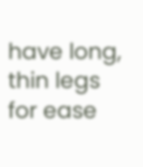have long, thin legs for ease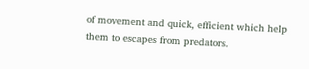of movement and quick, efficient which help them to escapes from predators.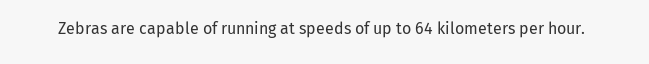Zebras are capable of running at speeds of up to 64 kilometers per hour.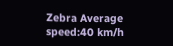Zebra Average speed:40 km/h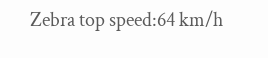Zebra top speed:64 km/h